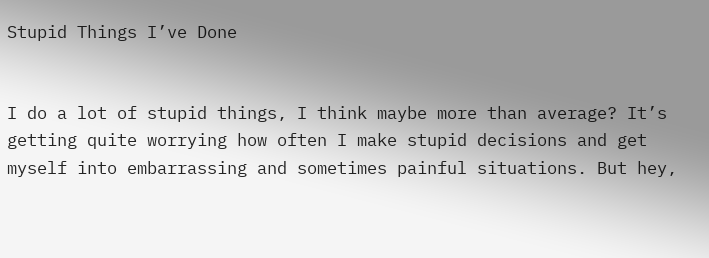Stupid Things I’ve Done


I do a lot of stupid things, I think maybe more than average? It’s getting quite worrying how often I make stupid decisions and get myself into embarrassing and sometimes painful situations. But hey,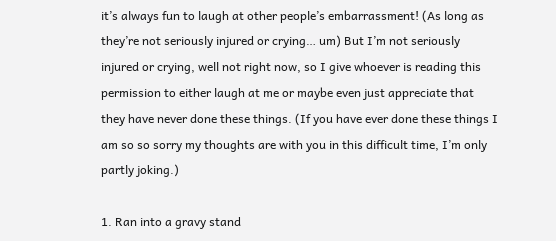it’s always fun to laugh at other people’s embarrassment! (As long as they’re not seriously injured or crying… um) But I’m not seriously injured or crying, well not right now, so I give whoever is reading this permission to either laugh at me or maybe even just appreciate that they have never done these things. (If you have ever done these things I am so so sorry my thoughts are with you in this difficult time, I’m only partly joking.)

1. Ran into a gravy stand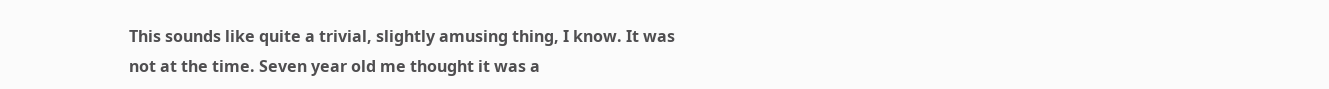This sounds like quite a trivial, slightly amusing thing, I know. It was not at the time. Seven year old me thought it was a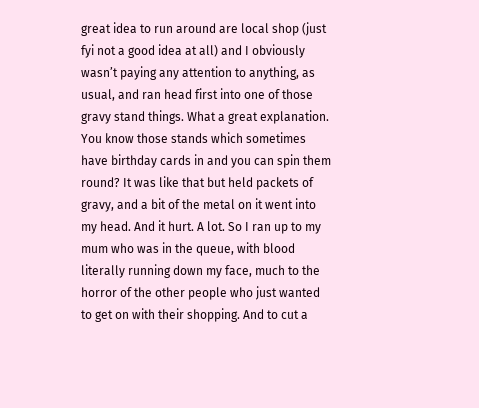great idea to run around are local shop (just fyi not a good idea at all) and I obviously wasn’t paying any attention to anything, as usual, and ran head first into one of those gravy stand things. What a great explanation. You know those stands which sometimes have birthday cards in and you can spin them round? It was like that but held packets of gravy, and a bit of the metal on it went into my head. And it hurt. A lot. So I ran up to my mum who was in the queue, with blood literally running down my face, much to the horror of the other people who just wanted to get on with their shopping. And to cut a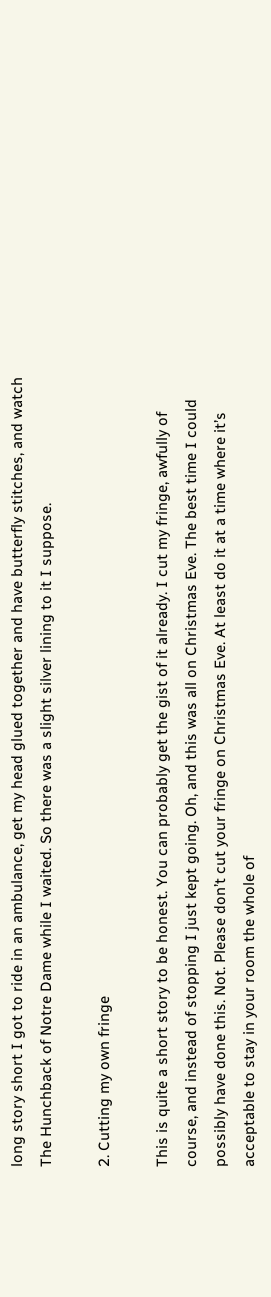long story short I got to ride in an ambulance, get my head glued together and have butterfly stitches, and watch The Hunchback of Notre Dame while I waited. So there was a slight silver lining to it I suppose.

2. Cutting my own fringe

This is quite a short story to be honest. You can probably get the gist of it already. I cut my fringe, awfully of course, and instead of stopping I just kept going. Oh, and this was all on Christmas Eve. The best time I could possibly have done this. Not. Please don’t cut your fringe on Christmas Eve. At least do it at a time where it’s acceptable to stay in your room the whole of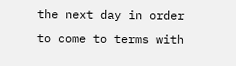the next day in order to come to terms with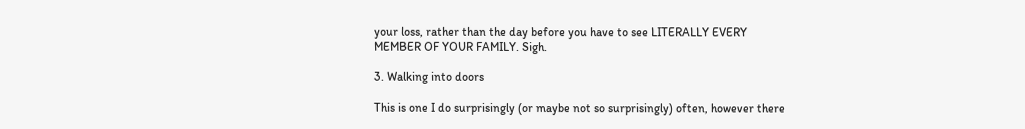your loss, rather than the day before you have to see LITERALLY EVERY MEMBER OF YOUR FAMILY. Sigh.

3. Walking into doors

This is one I do surprisingly (or maybe not so surprisingly) often, however there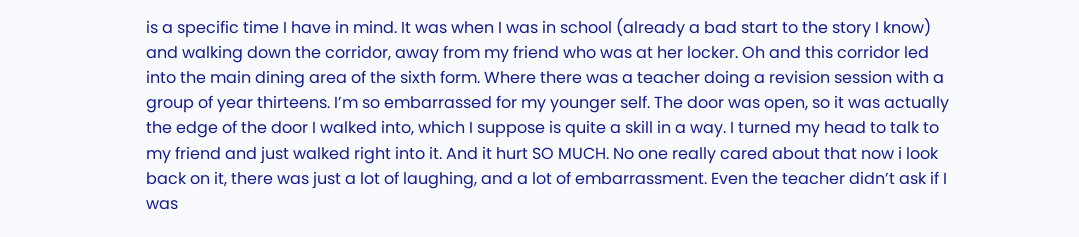is a specific time I have in mind. It was when I was in school (already a bad start to the story I know) and walking down the corridor, away from my friend who was at her locker. Oh and this corridor led into the main dining area of the sixth form. Where there was a teacher doing a revision session with a group of year thirteens. I’m so embarrassed for my younger self. The door was open, so it was actually the edge of the door I walked into, which I suppose is quite a skill in a way. I turned my head to talk to my friend and just walked right into it. And it hurt SO MUCH. No one really cared about that now i look back on it, there was just a lot of laughing, and a lot of embarrassment. Even the teacher didn’t ask if I was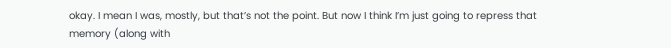okay. I mean I was, mostly, but that’s not the point. But now I think I’m just going to repress that memory (along with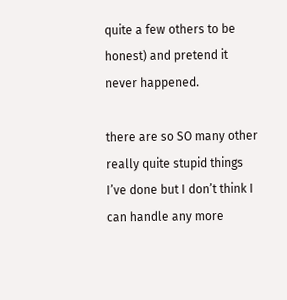quite a few others to be honest) and pretend it never happened.

there are so SO many other really quite stupid things I’ve done but I don’t think I can handle any more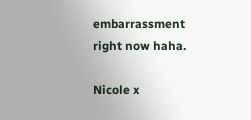embarrassment right now haha.

Nicole x